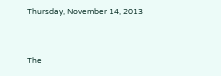Thursday, November 14, 2013


The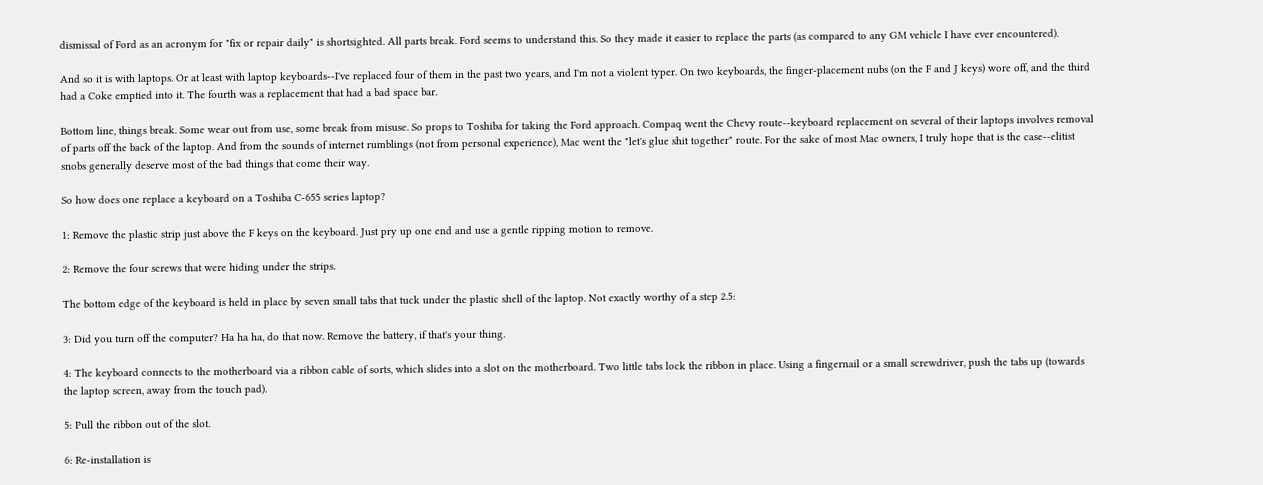dismissal of Ford as an acronym for "fix or repair daily" is shortsighted. All parts break. Ford seems to understand this. So they made it easier to replace the parts (as compared to any GM vehicle I have ever encountered).

And so it is with laptops. Or at least with laptop keyboards--I've replaced four of them in the past two years, and I'm not a violent typer. On two keyboards, the finger-placement nubs (on the F and J keys) wore off, and the third had a Coke emptied into it. The fourth was a replacement that had a bad space bar.

Bottom line, things break. Some wear out from use, some break from misuse. So props to Toshiba for taking the Ford approach. Compaq went the Chevy route--keyboard replacement on several of their laptops involves removal of parts off the back of the laptop. And from the sounds of internet rumblings (not from personal experience), Mac went the "let's glue shit together" route. For the sake of most Mac owners, I truly hope that is the case--elitist snobs generally deserve most of the bad things that come their way.

So how does one replace a keyboard on a Toshiba C-655 series laptop?

1: Remove the plastic strip just above the F keys on the keyboard. Just pry up one end and use a gentle ripping motion to remove.

2: Remove the four screws that were hiding under the strips.

The bottom edge of the keyboard is held in place by seven small tabs that tuck under the plastic shell of the laptop. Not exactly worthy of a step 2.5:

3: Did you turn off the computer? Ha ha ha, do that now. Remove the battery, if that's your thing.

4: The keyboard connects to the motherboard via a ribbon cable of sorts, which slides into a slot on the motherboard. Two little tabs lock the ribbon in place. Using a fingernail or a small screwdriver, push the tabs up (towards the laptop screen, away from the touch pad).

5: Pull the ribbon out of the slot.

6: Re-installation is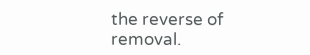the reverse of removal.